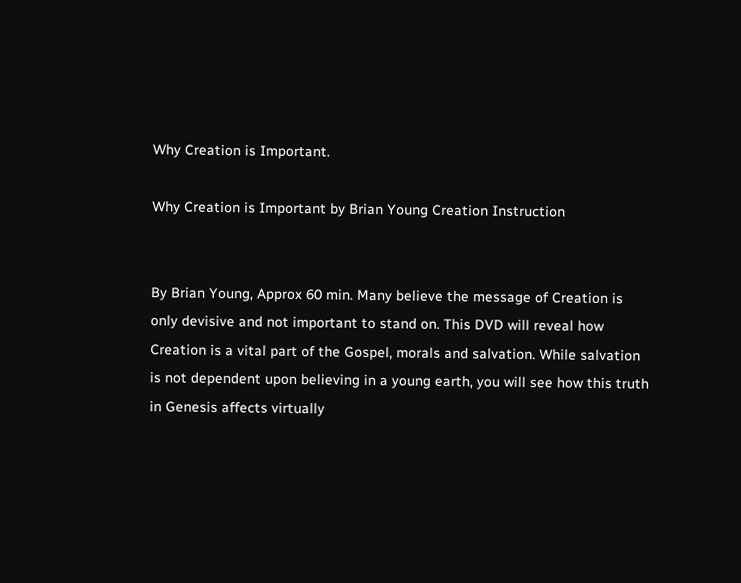Why Creation is Important.

Why Creation is Important by Brian Young Creation Instruction


By Brian Young, Approx 60 min. Many believe the message of Creation is only devisive and not important to stand on. This DVD will reveal how Creation is a vital part of the Gospel, morals and salvation. While salvation is not dependent upon believing in a young earth, you will see how this truth in Genesis affects virtually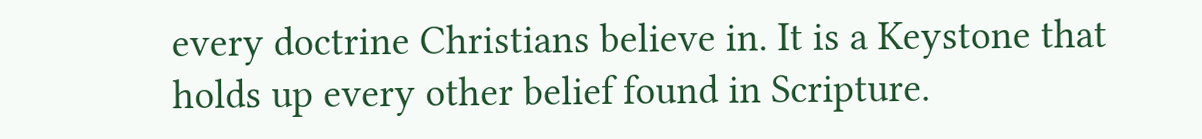every doctrine Christians believe in. It is a Keystone that holds up every other belief found in Scripture.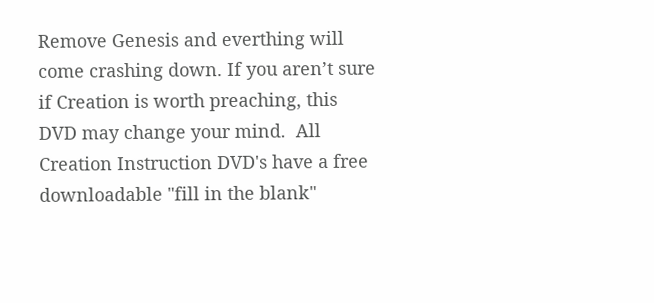Remove Genesis and everthing will come crashing down. If you aren’t sure if Creation is worth preaching, this DVD may change your mind.  All Creation Instruction DVD's have a free downloadable "fill in the blank"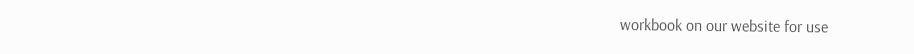workbook on our website for use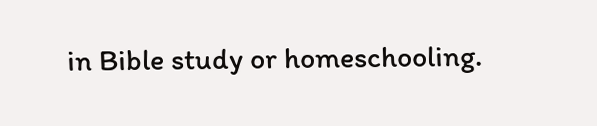in Bible study or homeschooling.